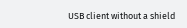USB client without a shield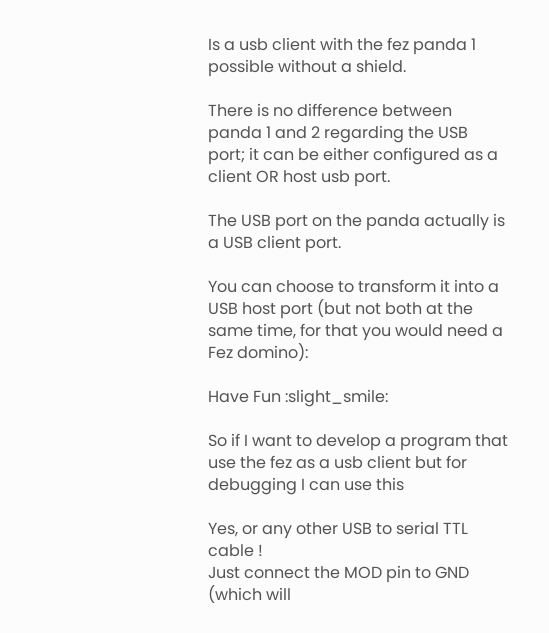Is a usb client with the fez panda 1 possible without a shield.

There is no difference between panda 1 and 2 regarding the USB port; it can be either configured as a client OR host usb port.

The USB port on the panda actually is a USB client port.

You can choose to transform it into a USB host port (but not both at the same time, for that you would need a Fez domino):

Have Fun :slight_smile:

So if I want to develop a program that use the fez as a usb client but for debugging I can use this

Yes, or any other USB to serial TTL cable !
Just connect the MOD pin to GND (which will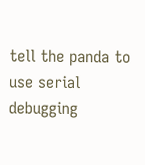tell the panda to use serial debugging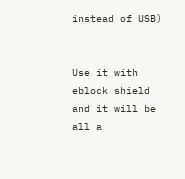instead of USB)


Use it with eblock shield and it will be all a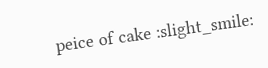peice of cake :slight_smile: